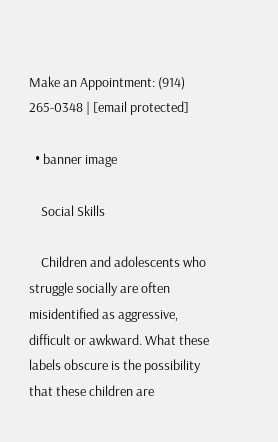Make an Appointment: (914) 265-0348 | [email protected]

  • banner image

    Social Skills

    Children and adolescents who struggle socially are often misidentified as aggressive, difficult or awkward. What these labels obscure is the possibility that these children are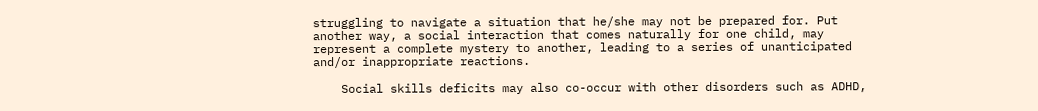struggling to navigate a situation that he/she may not be prepared for. Put another way, a social interaction that comes naturally for one child, may represent a complete mystery to another, leading to a series of unanticipated and/or inappropriate reactions.

    Social skills deficits may also co-occur with other disorders such as ADHD,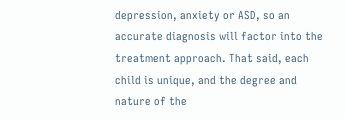depression, anxiety or ASD, so an accurate diagnosis will factor into the treatment approach. That said, each child is unique, and the degree and nature of the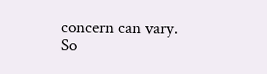concern can vary. So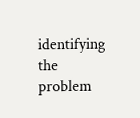identifying the problem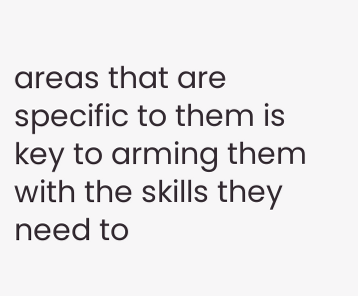areas that are specific to them is key to arming them with the skills they need to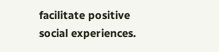facilitate positive social experiences.